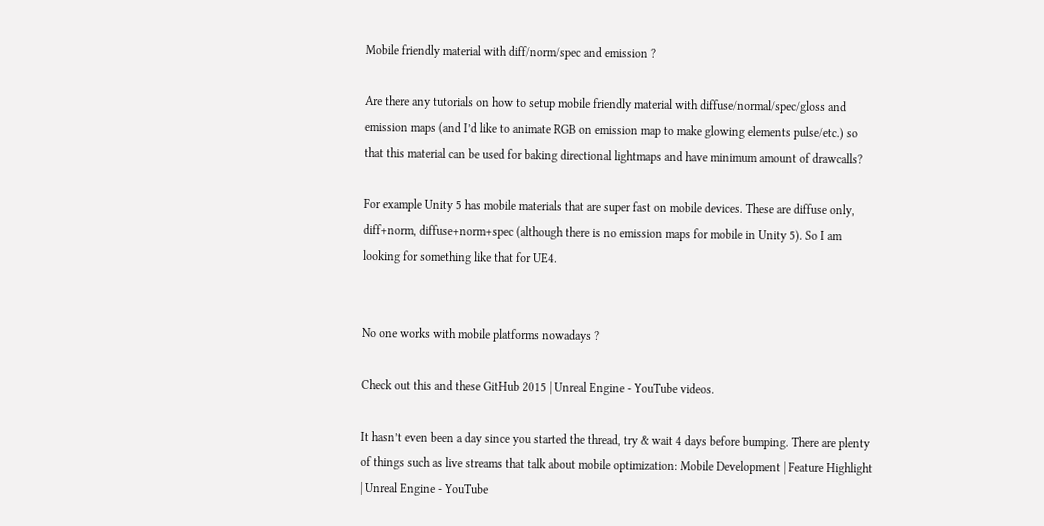Mobile friendly material with diff/norm/spec and emission ?

Are there any tutorials on how to setup mobile friendly material with diffuse/normal/spec/gloss and emission maps (and I’d like to animate RGB on emission map to make glowing elements pulse/etc.) so that this material can be used for baking directional lightmaps and have minimum amount of drawcalls?

For example Unity 5 has mobile materials that are super fast on mobile devices. These are diffuse only, diff+norm, diffuse+norm+spec (although there is no emission maps for mobile in Unity 5). So I am looking for something like that for UE4.


No one works with mobile platforms nowadays ?

Check out this and these GitHub 2015 | Unreal Engine - YouTube videos.

It hasn’t even been a day since you started the thread, try & wait 4 days before bumping. There are plenty of things such as live streams that talk about mobile optimization: Mobile Development | Feature Highlight | Unreal Engine - YouTube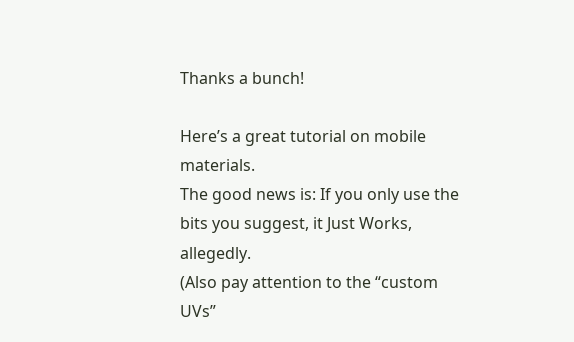Thanks a bunch!

Here’s a great tutorial on mobile materials.
The good news is: If you only use the bits you suggest, it Just Works, allegedly.
(Also pay attention to the “custom UVs”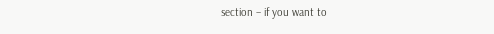section – if you want to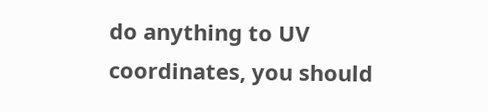do anything to UV coordinates, you should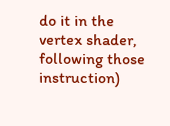do it in the vertex shader, following those instruction)